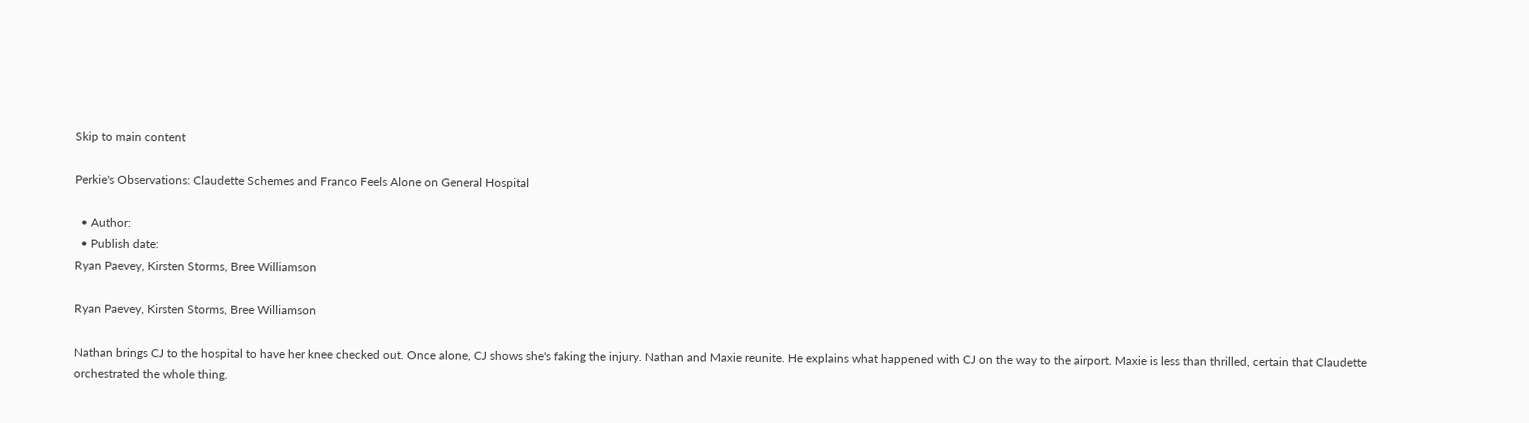Skip to main content

Perkie's Observations: Claudette Schemes and Franco Feels Alone on General Hospital

  • Author:
  • Publish date:
Ryan Paevey, Kirsten Storms, Bree Williamson

Ryan Paevey, Kirsten Storms, Bree Williamson

Nathan brings CJ to the hospital to have her knee checked out. Once alone, CJ shows she's faking the injury. Nathan and Maxie reunite. He explains what happened with CJ on the way to the airport. Maxie is less than thrilled, certain that Claudette orchestrated the whole thing.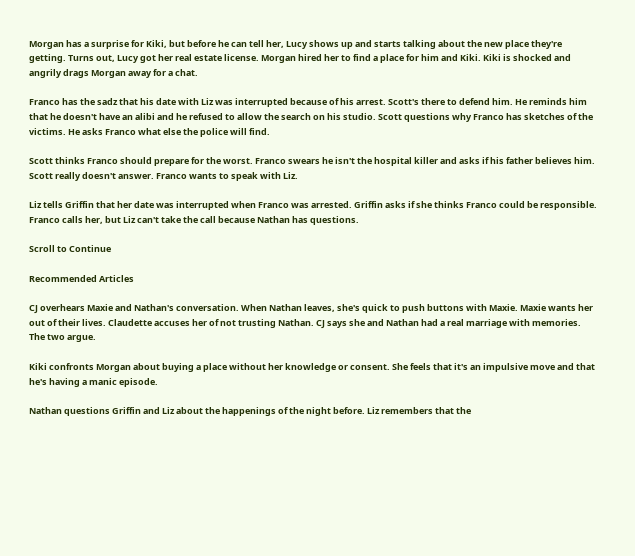Morgan has a surprise for Kiki, but before he can tell her, Lucy shows up and starts talking about the new place they're getting. Turns out, Lucy got her real estate license. Morgan hired her to find a place for him and Kiki. Kiki is shocked and angrily drags Morgan away for a chat.

Franco has the sadz that his date with Liz was interrupted because of his arrest. Scott's there to defend him. He reminds him that he doesn't have an alibi and he refused to allow the search on his studio. Scott questions why Franco has sketches of the victims. He asks Franco what else the police will find.

Scott thinks Franco should prepare for the worst. Franco swears he isn't the hospital killer and asks if his father believes him. Scott really doesn't answer. Franco wants to speak with Liz.

Liz tells Griffin that her date was interrupted when Franco was arrested. Griffin asks if she thinks Franco could be responsible. Franco calls her, but Liz can't take the call because Nathan has questions.

Scroll to Continue

Recommended Articles

CJ overhears Maxie and Nathan's conversation. When Nathan leaves, she's quick to push buttons with Maxie. Maxie wants her out of their lives. Claudette accuses her of not trusting Nathan. CJ says she and Nathan had a real marriage with memories. The two argue.

Kiki confronts Morgan about buying a place without her knowledge or consent. She feels that it's an impulsive move and that he's having a manic episode.

Nathan questions Griffin and Liz about the happenings of the night before. Liz remembers that the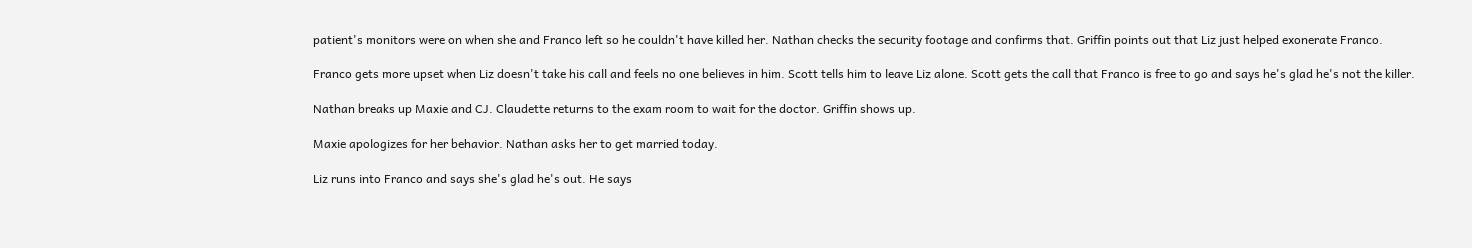patient's monitors were on when she and Franco left so he couldn't have killed her. Nathan checks the security footage and confirms that. Griffin points out that Liz just helped exonerate Franco.

Franco gets more upset when Liz doesn't take his call and feels no one believes in him. Scott tells him to leave Liz alone. Scott gets the call that Franco is free to go and says he's glad he's not the killer.

Nathan breaks up Maxie and CJ. Claudette returns to the exam room to wait for the doctor. Griffin shows up.

Maxie apologizes for her behavior. Nathan asks her to get married today.

Liz runs into Franco and says she's glad he's out. He says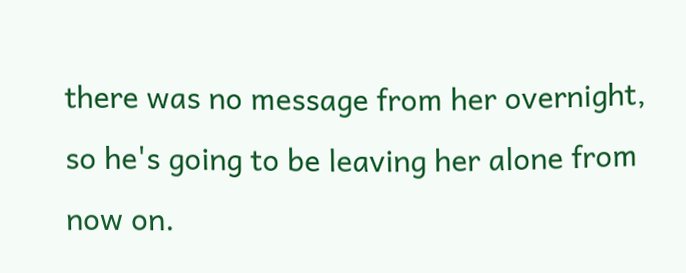there was no message from her overnight, so he's going to be leaving her alone from now on.